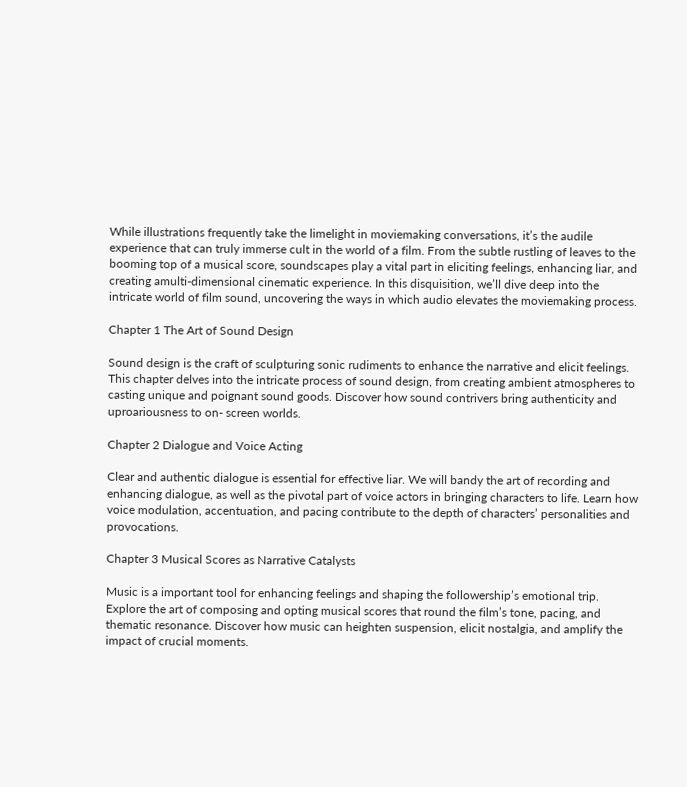While illustrations frequently take the limelight in moviemaking conversations, it’s the audile experience that can truly immerse cult in the world of a film. From the subtle rustling of leaves to the booming top of a musical score, soundscapes play a vital part in eliciting feelings, enhancing liar, and creating amulti-dimensional cinematic experience. In this disquisition, we’ll dive deep into the intricate world of film sound, uncovering the ways in which audio elevates the moviemaking process.

Chapter 1 The Art of Sound Design

Sound design is the craft of sculpturing sonic rudiments to enhance the narrative and elicit feelings. This chapter delves into the intricate process of sound design, from creating ambient atmospheres to casting unique and poignant sound goods. Discover how sound contrivers bring authenticity and uproariousness to on- screen worlds.

Chapter 2 Dialogue and Voice Acting

Clear and authentic dialogue is essential for effective liar. We will bandy the art of recording and enhancing dialogue, as well as the pivotal part of voice actors in bringing characters to life. Learn how voice modulation, accentuation, and pacing contribute to the depth of characters’ personalities and provocations.

Chapter 3 Musical Scores as Narrative Catalysts

Music is a important tool for enhancing feelings and shaping the followership’s emotional trip. Explore the art of composing and opting musical scores that round the film’s tone, pacing, and thematic resonance. Discover how music can heighten suspension, elicit nostalgia, and amplify the impact of crucial moments.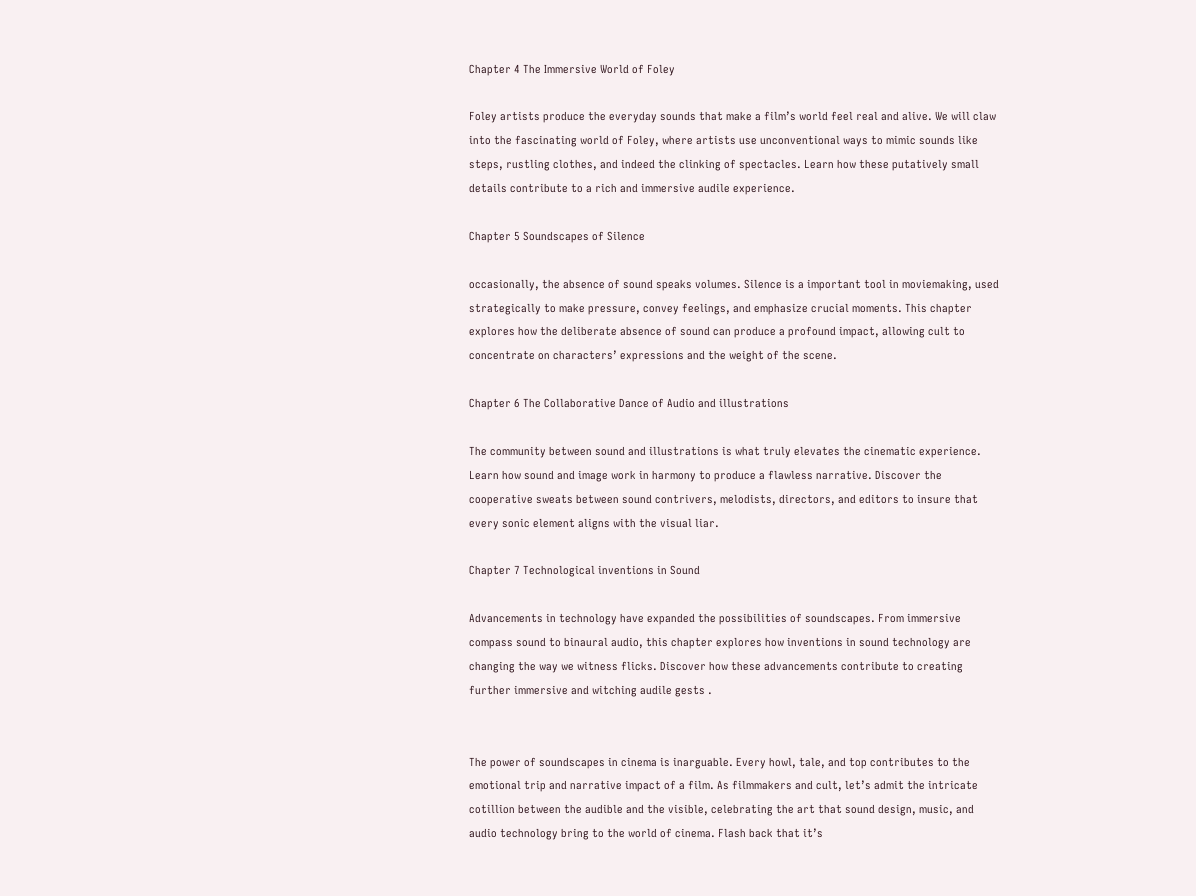Chapter 4 The Immersive World of Foley

Foley artists produce the everyday sounds that make a film’s world feel real and alive. We will claw into the fascinating world of Foley, where artists use unconventional ways to mimic sounds like steps, rustling clothes, and indeed the clinking of spectacles. Learn how these putatively small details contribute to a rich and immersive audile experience.

Chapter 5 Soundscapes of Silence

occasionally, the absence of sound speaks volumes. Silence is a important tool in moviemaking, used strategically to make pressure, convey feelings, and emphasize crucial moments. This chapter explores how the deliberate absence of sound can produce a profound impact, allowing cult to concentrate on characters’ expressions and the weight of the scene.

Chapter 6 The Collaborative Dance of Audio and illustrations

The community between sound and illustrations is what truly elevates the cinematic experience. Learn how sound and image work in harmony to produce a flawless narrative. Discover the cooperative sweats between sound contrivers, melodists, directors, and editors to insure that every sonic element aligns with the visual liar.

Chapter 7 Technological inventions in Sound

Advancements in technology have expanded the possibilities of soundscapes. From immersive compass sound to binaural audio, this chapter explores how inventions in sound technology are changing the way we witness flicks. Discover how these advancements contribute to creating further immersive and witching audile gests .


The power of soundscapes in cinema is inarguable. Every howl, tale, and top contributes to the emotional trip and narrative impact of a film. As filmmakers and cult, let’s admit the intricate cotillion between the audible and the visible, celebrating the art that sound design, music, and audio technology bring to the world of cinema. Flash back that it’s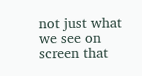not just what we see on screen that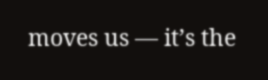moves us — it’s the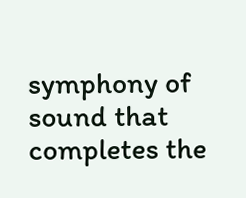symphony of sound that completes the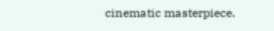cinematic masterpiece.